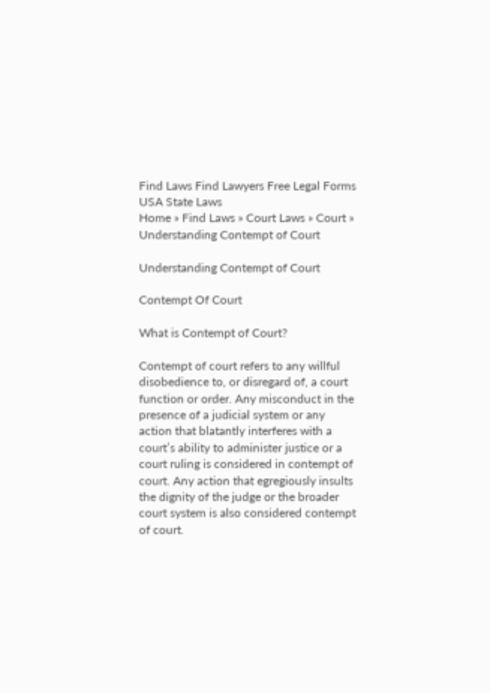Find Laws Find Lawyers Free Legal Forms USA State Laws
Home » Find Laws » Court Laws » Court » Understanding Contempt of Court

Understanding Contempt of Court

Contempt Of Court

What is Contempt of Court?

Contempt of court refers to any willful disobedience to, or disregard of, a court function or order. Any misconduct in the presence of a judicial system or any action that blatantly interferes with a court’s ability to administer justice or a court ruling is considered in contempt of court. Any action that egregiously insults the dignity of the judge or the broader court system is also considered contempt of court.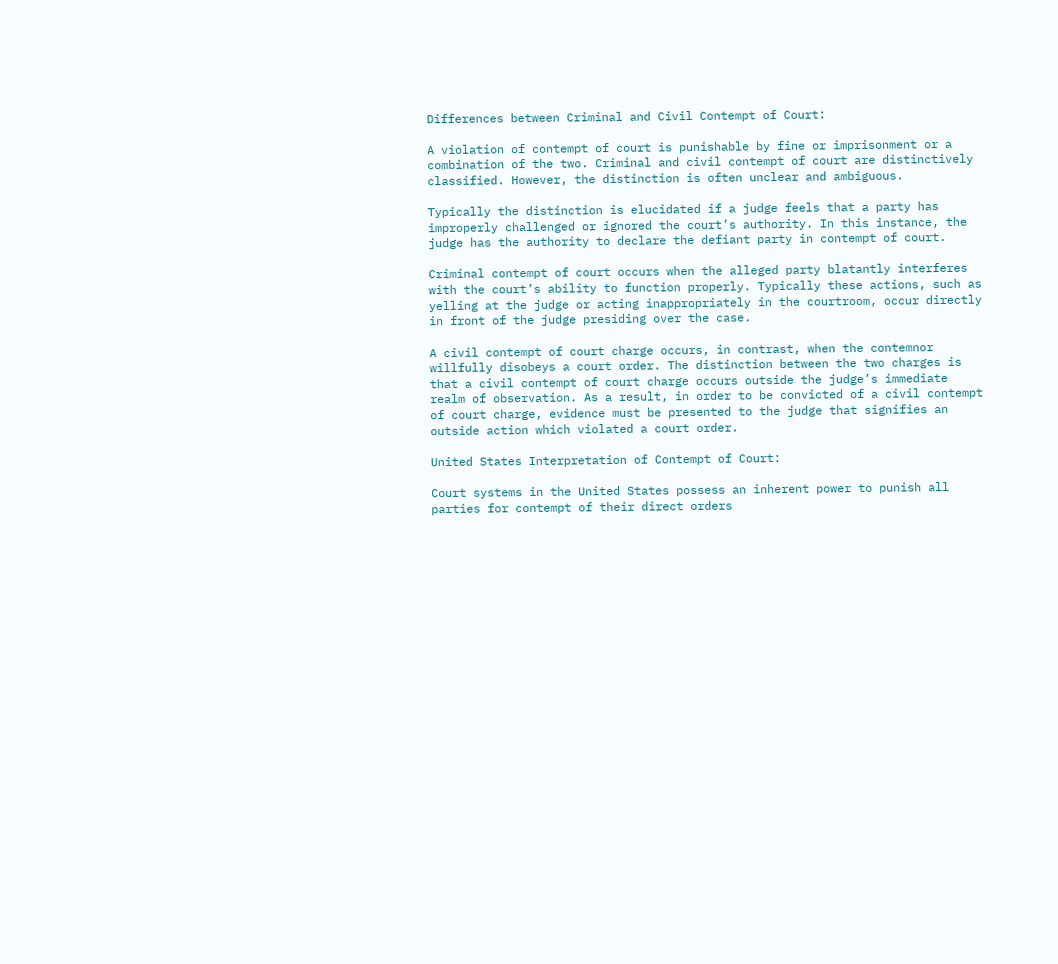Differences between Criminal and Civil Contempt of Court:

A violation of contempt of court is punishable by fine or imprisonment or a combination of the two. Criminal and civil contempt of court are distinctively classified. However, the distinction is often unclear and ambiguous.

Typically the distinction is elucidated if a judge feels that a party has improperly challenged or ignored the court’s authority. In this instance, the judge has the authority to declare the defiant party in contempt of court.

Criminal contempt of court occurs when the alleged party blatantly interferes with the court’s ability to function properly. Typically these actions, such as yelling at the judge or acting inappropriately in the courtroom, occur directly in front of the judge presiding over the case.

A civil contempt of court charge occurs, in contrast, when the contemnor willfully disobeys a court order. The distinction between the two charges is that a civil contempt of court charge occurs outside the judge’s immediate realm of observation. As a result, in order to be convicted of a civil contempt of court charge, evidence must be presented to the judge that signifies an outside action which violated a court order.

United States Interpretation of Contempt of Court:

Court systems in the United States possess an inherent power to punish all parties for contempt of their direct orders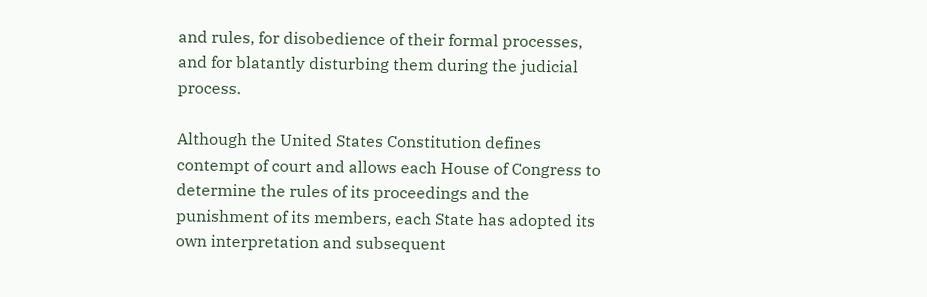and rules, for disobedience of their formal processes, and for blatantly disturbing them during the judicial process.

Although the United States Constitution defines contempt of court and allows each House of Congress to determine the rules of its proceedings and the punishment of its members, each State has adopted its own interpretation and subsequent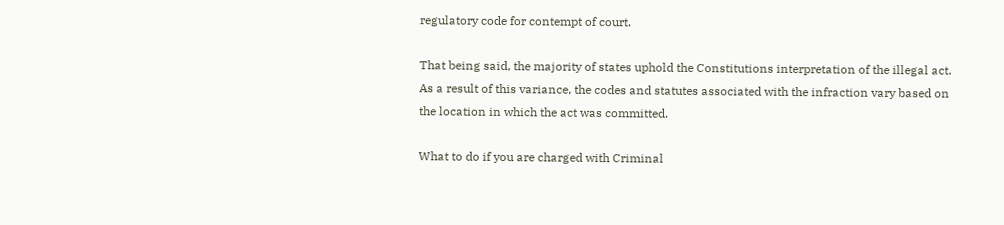regulatory code for contempt of court.

That being said, the majority of states uphold the Constitutions interpretation of the illegal act. As a result of this variance, the codes and statutes associated with the infraction vary based on the location in which the act was committed.

What to do if you are charged with Criminal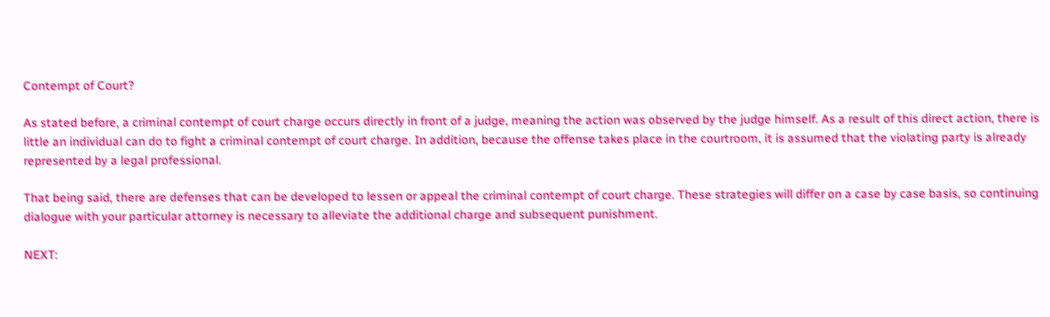Contempt of Court?

As stated before, a criminal contempt of court charge occurs directly in front of a judge, meaning the action was observed by the judge himself. As a result of this direct action, there is little an individual can do to fight a criminal contempt of court charge. In addition, because the offense takes place in the courtroom, it is assumed that the violating party is already represented by a legal professional.

That being said, there are defenses that can be developed to lessen or appeal the criminal contempt of court charge. These strategies will differ on a case by case basis, so continuing dialogue with your particular attorney is necessary to alleviate the additional charge and subsequent punishment.

NEXT: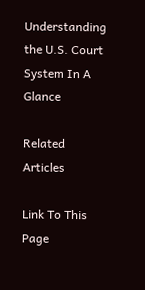Understanding the U.S. Court System In A Glance

Related Articles

Link To This Page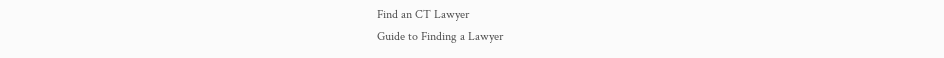Find an CT Lawyer
Guide to Finding a Lawyer